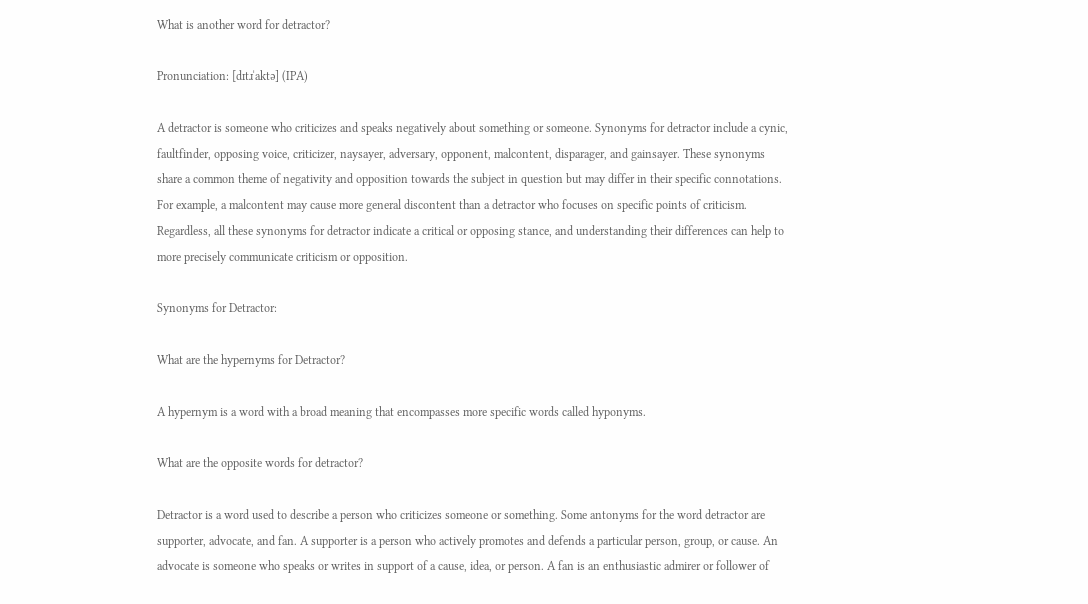What is another word for detractor?

Pronunciation: [dɪtɹˈaktə] (IPA)

A detractor is someone who criticizes and speaks negatively about something or someone. Synonyms for detractor include a cynic, faultfinder, opposing voice, criticizer, naysayer, adversary, opponent, malcontent, disparager, and gainsayer. These synonyms share a common theme of negativity and opposition towards the subject in question but may differ in their specific connotations. For example, a malcontent may cause more general discontent than a detractor who focuses on specific points of criticism. Regardless, all these synonyms for detractor indicate a critical or opposing stance, and understanding their differences can help to more precisely communicate criticism or opposition.

Synonyms for Detractor:

What are the hypernyms for Detractor?

A hypernym is a word with a broad meaning that encompasses more specific words called hyponyms.

What are the opposite words for detractor?

Detractor is a word used to describe a person who criticizes someone or something. Some antonyms for the word detractor are supporter, advocate, and fan. A supporter is a person who actively promotes and defends a particular person, group, or cause. An advocate is someone who speaks or writes in support of a cause, idea, or person. A fan is an enthusiastic admirer or follower of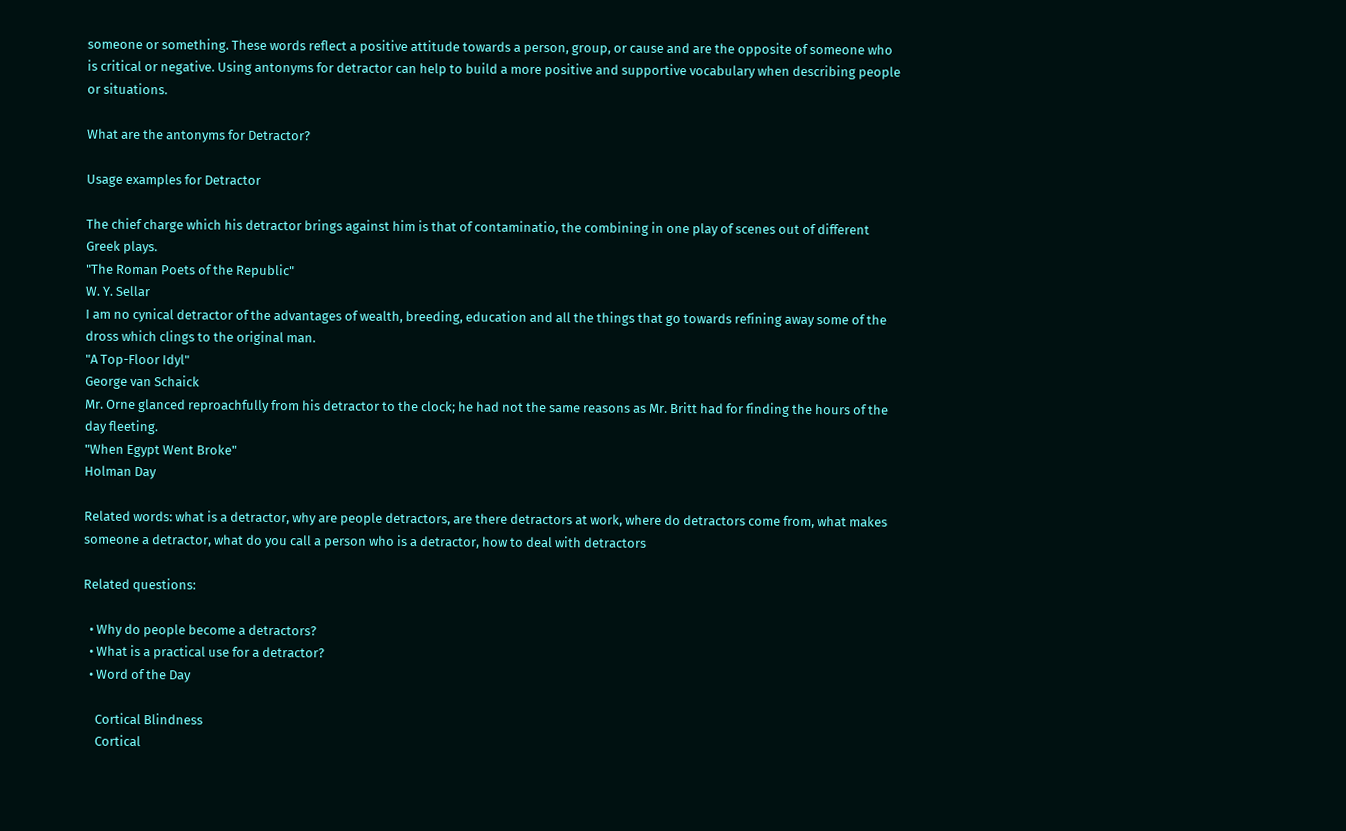someone or something. These words reflect a positive attitude towards a person, group, or cause and are the opposite of someone who is critical or negative. Using antonyms for detractor can help to build a more positive and supportive vocabulary when describing people or situations.

What are the antonyms for Detractor?

Usage examples for Detractor

The chief charge which his detractor brings against him is that of contaminatio, the combining in one play of scenes out of different Greek plays.
"The Roman Poets of the Republic"
W. Y. Sellar
I am no cynical detractor of the advantages of wealth, breeding, education and all the things that go towards refining away some of the dross which clings to the original man.
"A Top-Floor Idyl"
George van Schaick
Mr. Orne glanced reproachfully from his detractor to the clock; he had not the same reasons as Mr. Britt had for finding the hours of the day fleeting.
"When Egypt Went Broke"
Holman Day

Related words: what is a detractor, why are people detractors, are there detractors at work, where do detractors come from, what makes someone a detractor, what do you call a person who is a detractor, how to deal with detractors

Related questions:

  • Why do people become a detractors?
  • What is a practical use for a detractor?
  • Word of the Day

    Cortical Blindness
    Cortical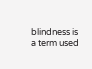blindness is a term used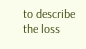to describe the loss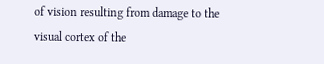of vision resulting from damage to the visual cortex of the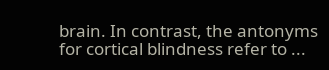brain. In contrast, the antonyms for cortical blindness refer to ...